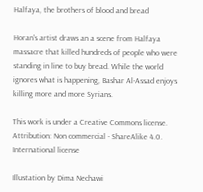Halfaya, the brothers of blood and bread

Horan's artist draws an a scene from Halfaya massacre that killed hundreds of people who were standing in line to buy bread. While the world ignores what is happening, Bashar Al-Assad enjoys killing more and more Syrians.

This work is under a Creative Commons license. Attribution: Non commercial - ShareAlike 4.0. International license

Illustation by Dima Nechawi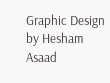Graphic Design by Hesham Asaad